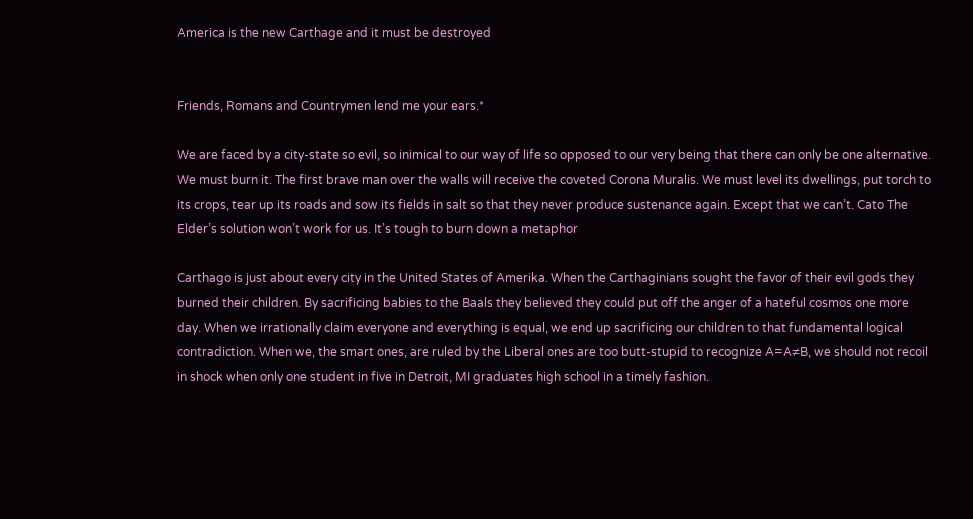America is the new Carthage and it must be destroyed


Friends, Romans and Countrymen lend me your ears.*

We are faced by a city-state so evil, so inimical to our way of life so opposed to our very being that there can only be one alternative. We must burn it. The first brave man over the walls will receive the coveted Corona Muralis. We must level its dwellings, put torch to its crops, tear up its roads and sow its fields in salt so that they never produce sustenance again. Except that we can’t. Cato The Elder’s solution won’t work for us. It’s tough to burn down a metaphor

Carthago is just about every city in the United States of Amerika. When the Carthaginians sought the favor of their evil gods they burned their children. By sacrificing babies to the Baals they believed they could put off the anger of a hateful cosmos one more day. When we irrationally claim everyone and everything is equal, we end up sacrificing our children to that fundamental logical contradiction. When we, the smart ones, are ruled by the Liberal ones are too butt-stupid to recognize A=A≠B, we should not recoil in shock when only one student in five in Detroit, MI graduates high school in a timely fashion.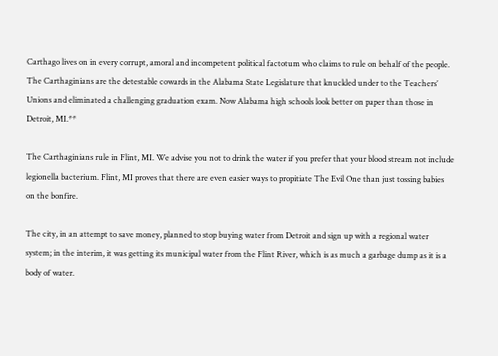Carthago lives on in every corrupt, amoral and incompetent political factotum who claims to rule on behalf of the people. The Carthaginians are the detestable cowards in the Alabama State Legislature that knuckled under to the Teachers’ Unions and eliminated a challenging graduation exam. Now Alabama high schools look better on paper than those in Detroit, MI.**

The Carthaginians rule in Flint, MI. We advise you not to drink the water if you prefer that your blood stream not include legionella bacterium. Flint, MI proves that there are even easier ways to propitiate The Evil One than just tossing babies on the bonfire.

The city, in an attempt to save money, planned to stop buying water from Detroit and sign up with a regional water system; in the interim, it was getting its municipal water from the Flint River, which is as much a garbage dump as it is a body of water.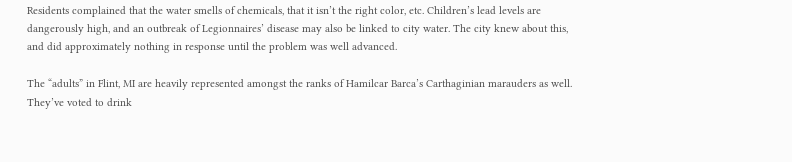Residents complained that the water smells of chemicals, that it isn’t the right color, etc. Children’s lead levels are dangerously high, and an outbreak of Legionnaires’ disease may also be linked to city water. The city knew about this, and did approximately nothing in response until the problem was well advanced.

The “adults” in Flint, MI are heavily represented amongst the ranks of Hamilcar Barca’s Carthaginian marauders as well. They’ve voted to drink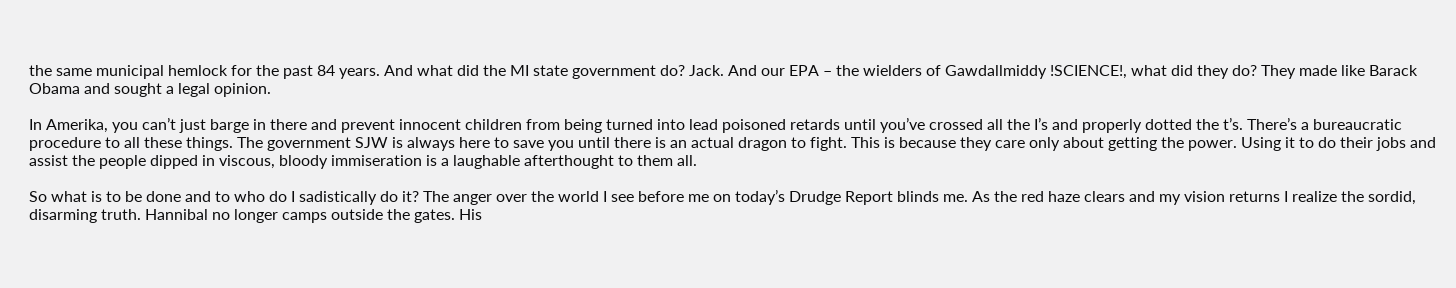the same municipal hemlock for the past 84 years. And what did the MI state government do? Jack. And our EPA – the wielders of Gawdallmiddy !SCIENCE!, what did they do? They made like Barack Obama and sought a legal opinion.

In Amerika, you can’t just barge in there and prevent innocent children from being turned into lead poisoned retards until you’ve crossed all the I’s and properly dotted the t’s. There’s a bureaucratic procedure to all these things. The government SJW is always here to save you until there is an actual dragon to fight. This is because they care only about getting the power. Using it to do their jobs and assist the people dipped in viscous, bloody immiseration is a laughable afterthought to them all.

So what is to be done and to who do I sadistically do it? The anger over the world I see before me on today’s Drudge Report blinds me. As the red haze clears and my vision returns I realize the sordid, disarming truth. Hannibal no longer camps outside the gates. His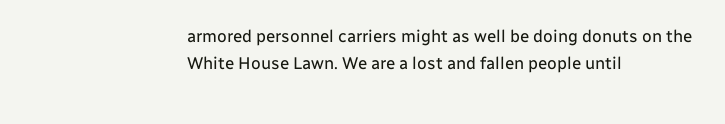armored personnel carriers might as well be doing donuts on the White House Lawn. We are a lost and fallen people until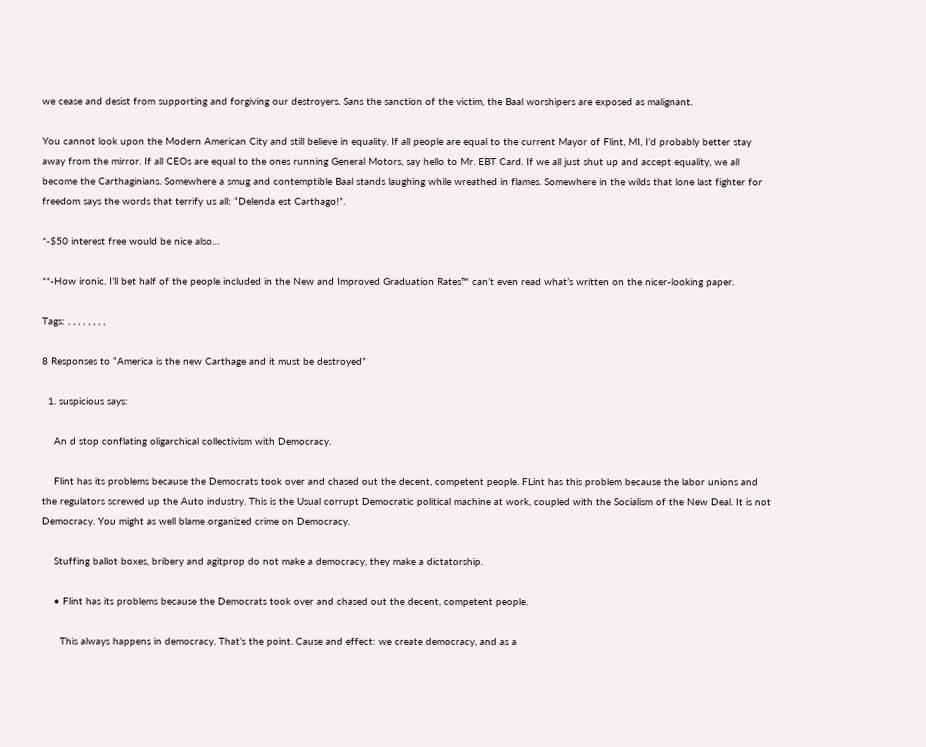we cease and desist from supporting and forgiving our destroyers. Sans the sanction of the victim, the Baal worshipers are exposed as malignant.

You cannot look upon the Modern American City and still believe in equality. If all people are equal to the current Mayor of Flint, MI, I’d probably better stay away from the mirror. If all CEOs are equal to the ones running General Motors, say hello to Mr. EBT Card. If we all just shut up and accept equality, we all become the Carthaginians. Somewhere a smug and contemptible Baal stands laughing while wreathed in flames. Somewhere in the wilds that lone last fighter for freedom says the words that terrify us all: “Delenda est Carthago!”.

*-$50 interest free would be nice also…

**-How ironic. I’ll bet half of the people included in the New and Improved Graduation Rates™ can’t even read what’s written on the nicer-looking paper.

Tags: , , , , , , , ,

8 Responses to “America is the new Carthage and it must be destroyed”

  1. suspicious says:

    An d stop conflating oligarchical collectivism with Democracy.

    Flint has its problems because the Democrats took over and chased out the decent, competent people. FLint has this problem because the labor unions and the regulators screwed up the Auto industry. This is the Usual corrupt Democratic political machine at work, coupled with the Socialism of the New Deal. It is not Democracy. You might as well blame organized crime on Democracy.

    Stuffing ballot boxes, bribery and agitprop do not make a democracy, they make a dictatorship.

    • Flint has its problems because the Democrats took over and chased out the decent, competent people.

      This always happens in democracy. That’s the point. Cause and effect: we create democracy, and as a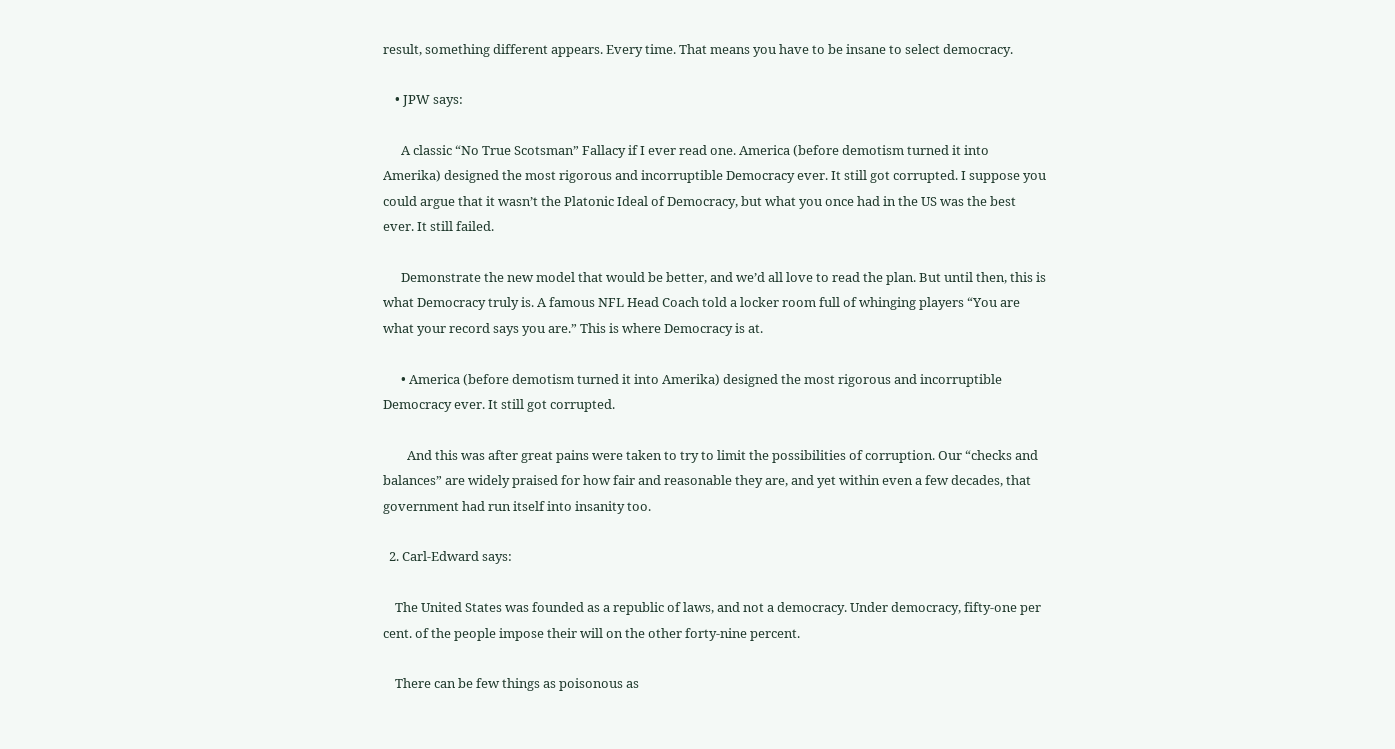result, something different appears. Every time. That means you have to be insane to select democracy.

    • JPW says:

      A classic “No True Scotsman” Fallacy if I ever read one. America (before demotism turned it into Amerika) designed the most rigorous and incorruptible Democracy ever. It still got corrupted. I suppose you could argue that it wasn’t the Platonic Ideal of Democracy, but what you once had in the US was the best ever. It still failed.

      Demonstrate the new model that would be better, and we’d all love to read the plan. But until then, this is what Democracy truly is. A famous NFL Head Coach told a locker room full of whinging players “You are what your record says you are.” This is where Democracy is at.

      • America (before demotism turned it into Amerika) designed the most rigorous and incorruptible Democracy ever. It still got corrupted.

        And this was after great pains were taken to try to limit the possibilities of corruption. Our “checks and balances” are widely praised for how fair and reasonable they are, and yet within even a few decades, that government had run itself into insanity too.

  2. Carl-Edward says:

    The United States was founded as a republic of laws, and not a democracy. Under democracy, fifty-one per cent. of the people impose their will on the other forty-nine percent.

    There can be few things as poisonous as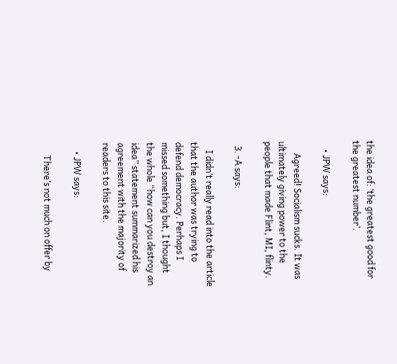the idea of: ‘the greatest good for the greatest number’.

    • JPW says:

      Agreed! Socialism sucks. It was ultimately giving power to the people that made Flint, MI, flinty.

  3. -A says:

    I didn’t really read into the article that the author was trying to defend democracy. Perhaps I missed something but, I thought the whole “how can you destroy an idea” statement summarized his agreement with the majority of readers to this site.

    • JPW says:

      There’s not much on offer by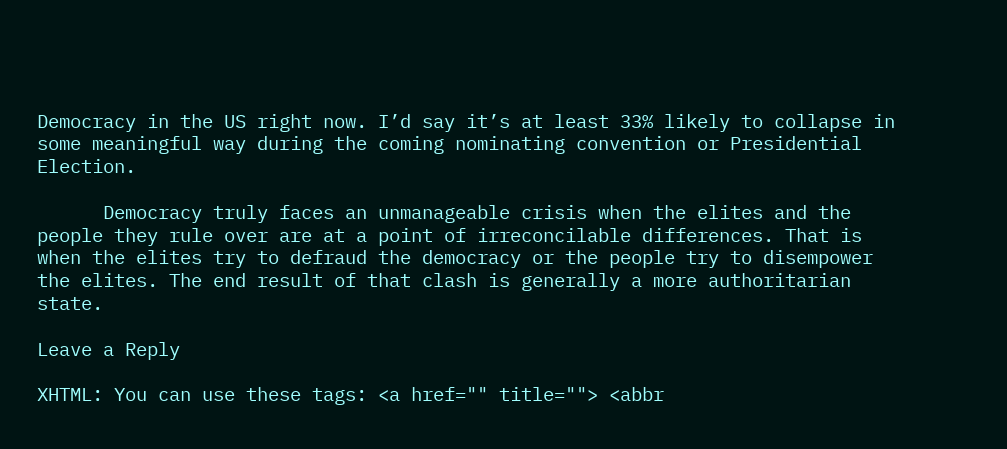Democracy in the US right now. I’d say it’s at least 33% likely to collapse in some meaningful way during the coming nominating convention or Presidential Election.

      Democracy truly faces an unmanageable crisis when the elites and the people they rule over are at a point of irreconcilable differences. That is when the elites try to defraud the democracy or the people try to disempower the elites. The end result of that clash is generally a more authoritarian state.

Leave a Reply

XHTML: You can use these tags: <a href="" title=""> <abbr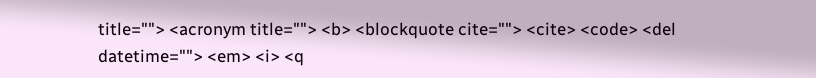title=""> <acronym title=""> <b> <blockquote cite=""> <cite> <code> <del datetime=""> <em> <i> <q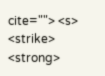cite=""> <s> <strike> <strong>